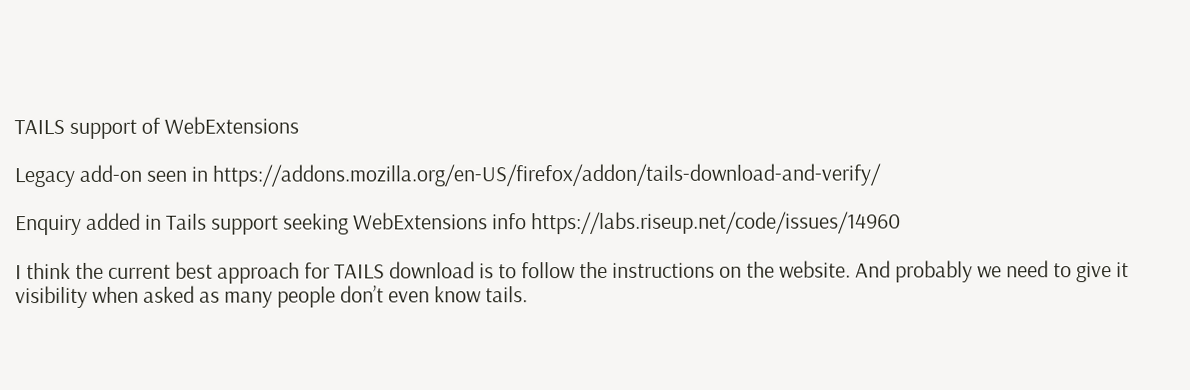TAILS support of WebExtensions

Legacy add-on seen in https://addons.mozilla.org/en-US/firefox/addon/tails-download-and-verify/

Enquiry added in Tails support seeking WebExtensions info https://labs.riseup.net/code/issues/14960

I think the current best approach for TAILS download is to follow the instructions on the website. And probably we need to give it visibility when asked as many people don’t even know tails.